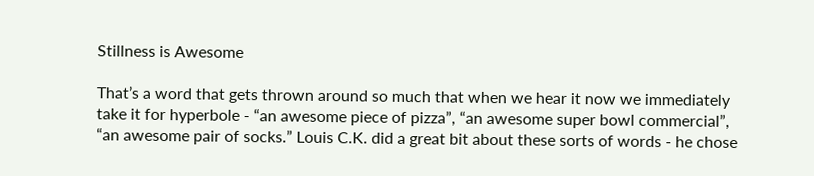Stillness is Awesome

That’s a word that gets thrown around so much that when we hear it now we immediately take it for hyperbole - “an awesome piece of pizza”, “an awesome super bowl commercial”, “an awesome pair of socks.” Louis C.K. did a great bit about these sorts of words - he chose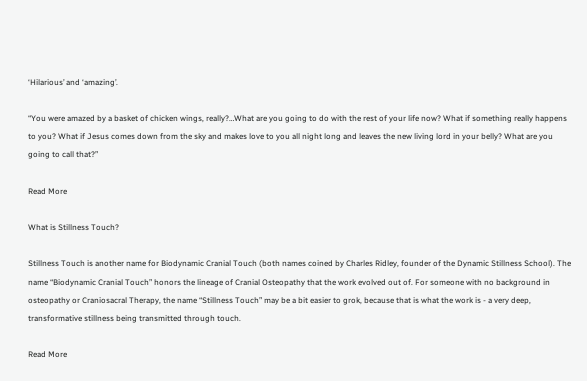‘Hilarious’ and ‘amazing’.

“You were amazed by a basket of chicken wings, really?…What are you going to do with the rest of your life now? What if something really happens to you? What if Jesus comes down from the sky and makes love to you all night long and leaves the new living lord in your belly? What are you going to call that?”

Read More

What is Stillness Touch?

Stillness Touch is another name for Biodynamic Cranial Touch (both names coined by Charles Ridley, founder of the Dynamic Stillness School). The name “Biodynamic Cranial Touch” honors the lineage of Cranial Osteopathy that the work evolved out of. For someone with no background in osteopathy or Craniosacral Therapy, the name “Stillness Touch” may be a bit easier to grok, because that is what the work is - a very deep, transformative stillness being transmitted through touch.

Read More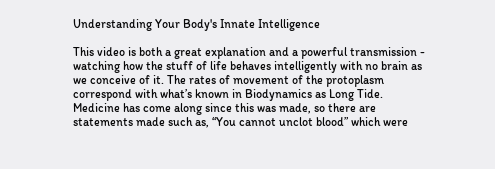Understanding Your Body's Innate Intelligence

This video is both a great explanation and a powerful transmission - watching how the stuff of life behaves intelligently with no brain as we conceive of it. The rates of movement of the protoplasm correspond with what’s known in Biodynamics as Long Tide. Medicine has come along since this was made, so there are statements made such as, “You cannot unclot blood” which were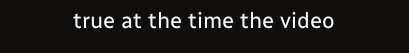true at the time the video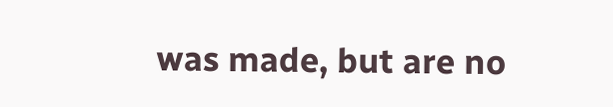was made, but are no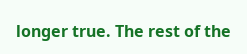longer true. The rest of the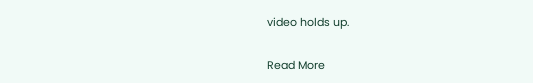video holds up.

Read More